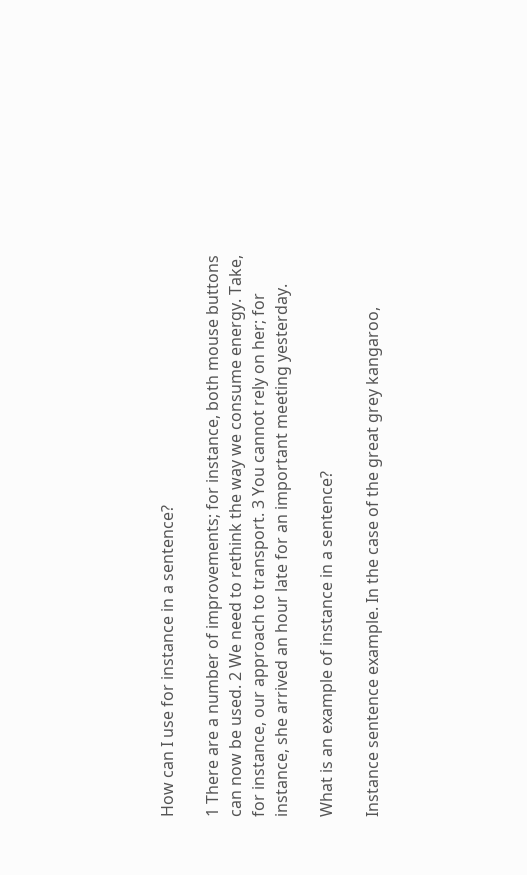How can I use for instance in a sentence?

1 There are a number of improvements; for instance, both mouse buttons can now be used. 2 We need to rethink the way we consume energy. Take, for instance, our approach to transport. 3 You cannot rely on her; for instance, she arrived an hour late for an important meeting yesterday.

What is an example of instance in a sentence?

Instance sentence example. In the case of the great grey kangaroo,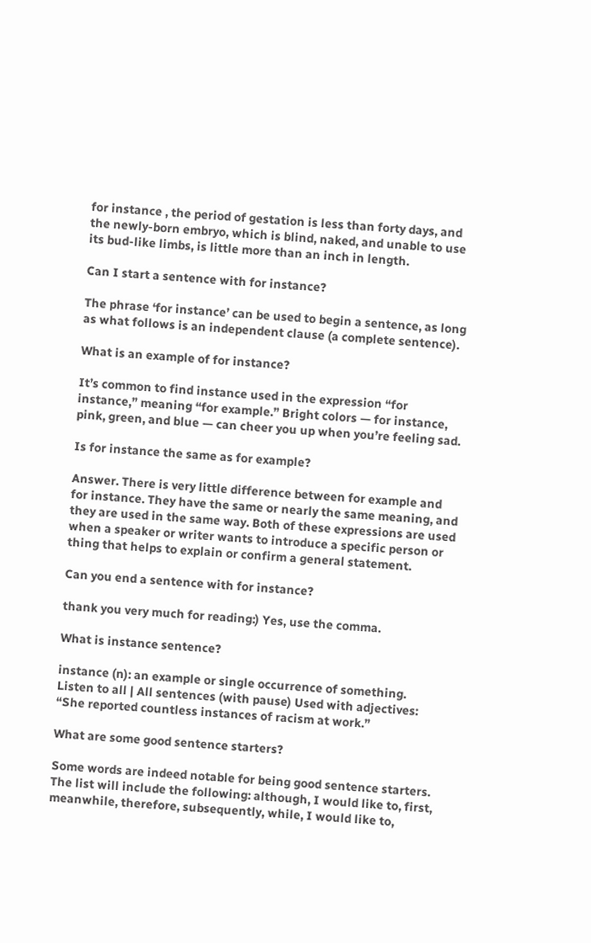for instance , the period of gestation is less than forty days, and the newly-born embryo, which is blind, naked, and unable to use its bud-like limbs, is little more than an inch in length.

Can I start a sentence with for instance?

The phrase ‘for instance’ can be used to begin a sentence, as long as what follows is an independent clause (a complete sentence).

What is an example of for instance?

It’s common to find instance used in the expression “for instance,” meaning “for example.” Bright colors — for instance, pink, green, and blue — can cheer you up when you’re feeling sad.

Is for instance the same as for example?

Answer. There is very little difference between for example and for instance. They have the same or nearly the same meaning, and they are used in the same way. Both of these expressions are used when a speaker or writer wants to introduce a specific person or thing that helps to explain or confirm a general statement.

Can you end a sentence with for instance?

thank you very much for reading:) Yes, use the comma.

What is instance sentence?

instance (n): an example or single occurrence of something. Listen to all | All sentences (with pause) Used with adjectives: “She reported countless instances of racism at work.”

What are some good sentence starters?

Some words are indeed notable for being good sentence starters. The list will include the following: although, I would like to, first, meanwhile, therefore, subsequently, while, I would like to,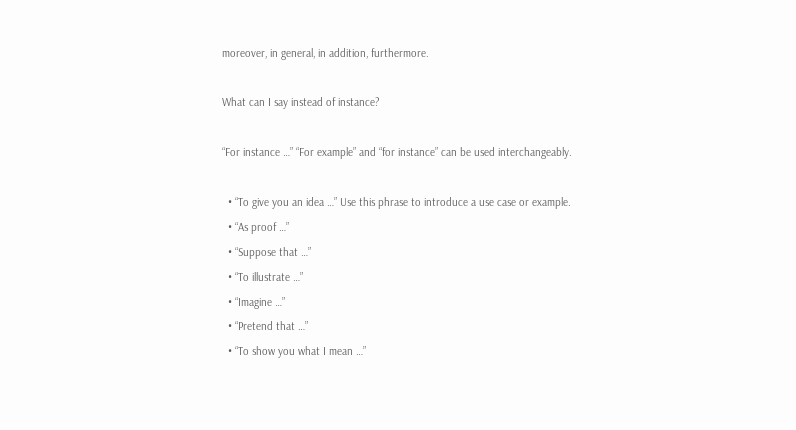moreover, in general, in addition, furthermore.

What can I say instead of instance?

“For instance …” “For example” and “for instance” can be used interchangeably.

  • “To give you an idea …” Use this phrase to introduce a use case or example.
  • “As proof …”
  • “Suppose that …”
  • “To illustrate …”
  • “Imagine …”
  • “Pretend that …”
  • “To show you what I mean …”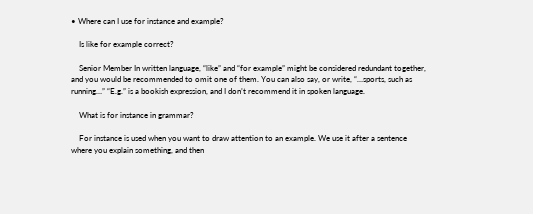• Where can I use for instance and example?

    Is like for example correct?

    Senior Member In written language, “like” and “for example” might be considered redundant together, and you would be recommended to omit one of them. You can also say, or write, “…sports, such as running…” “E.g.” is a bookish expression, and I don’t recommend it in spoken language.

    What is for instance in grammar?

    For instance is used when you want to draw attention to an example. We use it after a sentence where you explain something, and then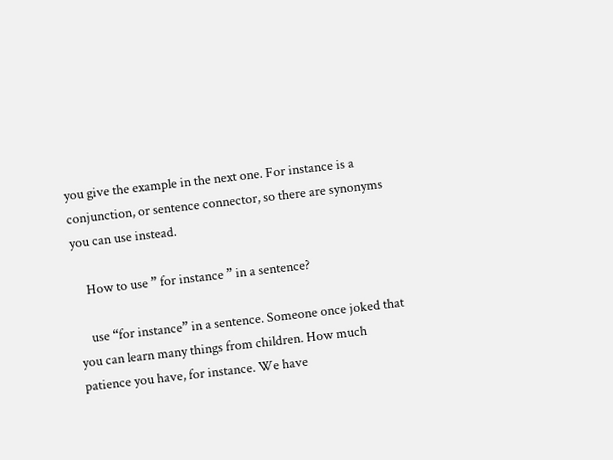you give the example in the next one. For instance is a conjunction, or sentence connector, so there are synonyms you can use instead.

    How to use ” for instance ” in a sentence?

    use “for instance” in a sentence. Someone once joked that you can learn many things from children. How much patience you have, for instance. We have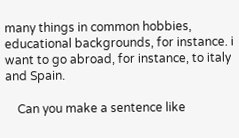many things in common hobbies, educational backgrounds, for instance. i want to go abroad, for instance, to italy and Spain.

    Can you make a sentence like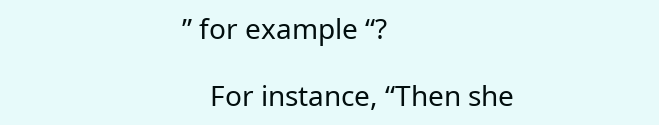” for example “?

    For instance, “Then she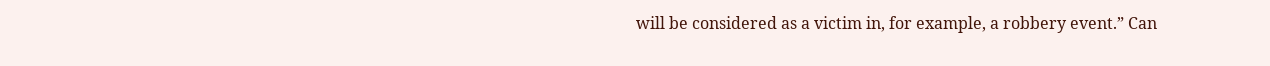will be considered as a victim in, for example, a robbery event.” Can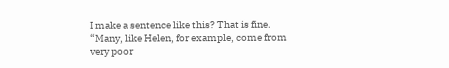I make a sentence like this? That is fine. “Many, like Helen, for example, come from very poor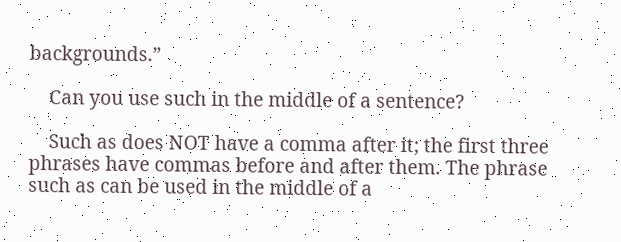backgrounds.”

    Can you use such in the middle of a sentence?

    Such as does NOT have a comma after it; the first three phrases have commas before and after them. The phrase such as can be used in the middle of a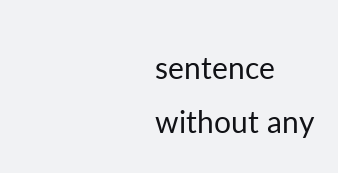sentence without any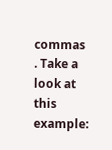commas . Take a look at this example: